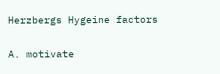Herzbergs Hygeine factors

A. motivate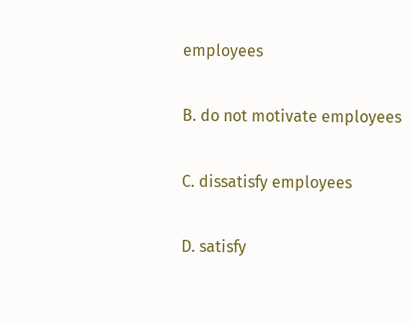employees

B. do not motivate employees

C. dissatisfy employees

D. satisfy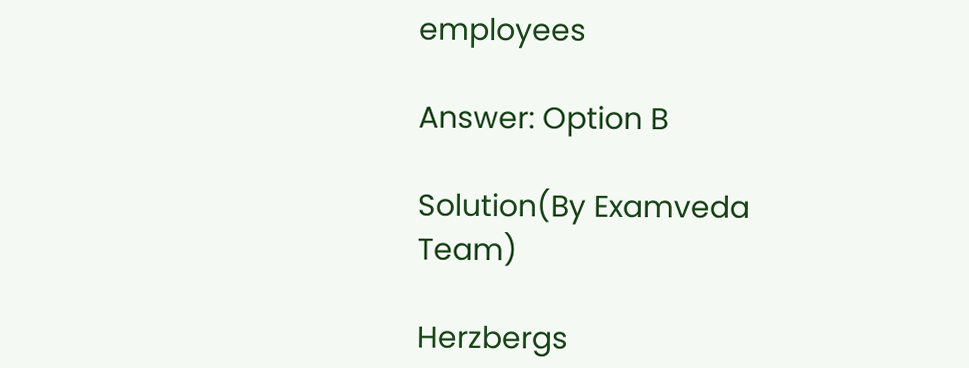employees

Answer: Option B

Solution(By Examveda Team)

Herzbergs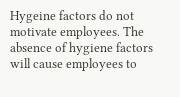Hygeine factors do not motivate employees. The absence of hygiene factors will cause employees to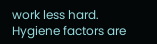work less hard. Hygiene factors are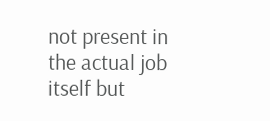not present in the actual job itself but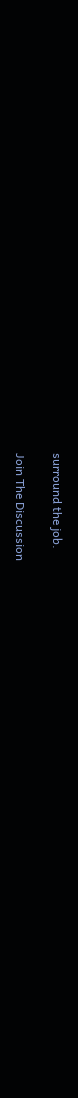surround the job.

Join The Discussion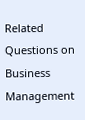Related Questions on Business Management